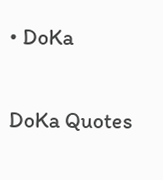• DoKa

DoKa Quotes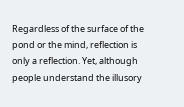Regardless of the surface of the pond or the mind, reflection is only a reflection. Yet, although people understand the illusory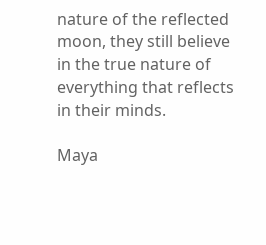nature of the reflected moon, they still believe in the true nature of everything that reflects in their minds.

Maya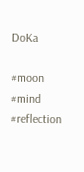DoKa

#moon #mind #reflection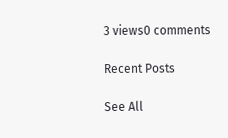3 views0 comments

Recent Posts

See All